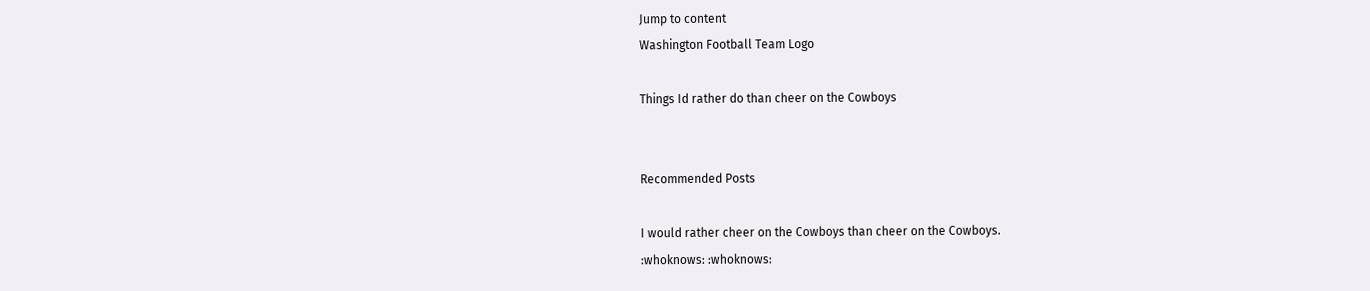Jump to content
Washington Football Team Logo

Things Id rather do than cheer on the Cowboys


Recommended Posts

I would rather cheer on the Cowboys than cheer on the Cowboys.
:whoknows: :whoknows: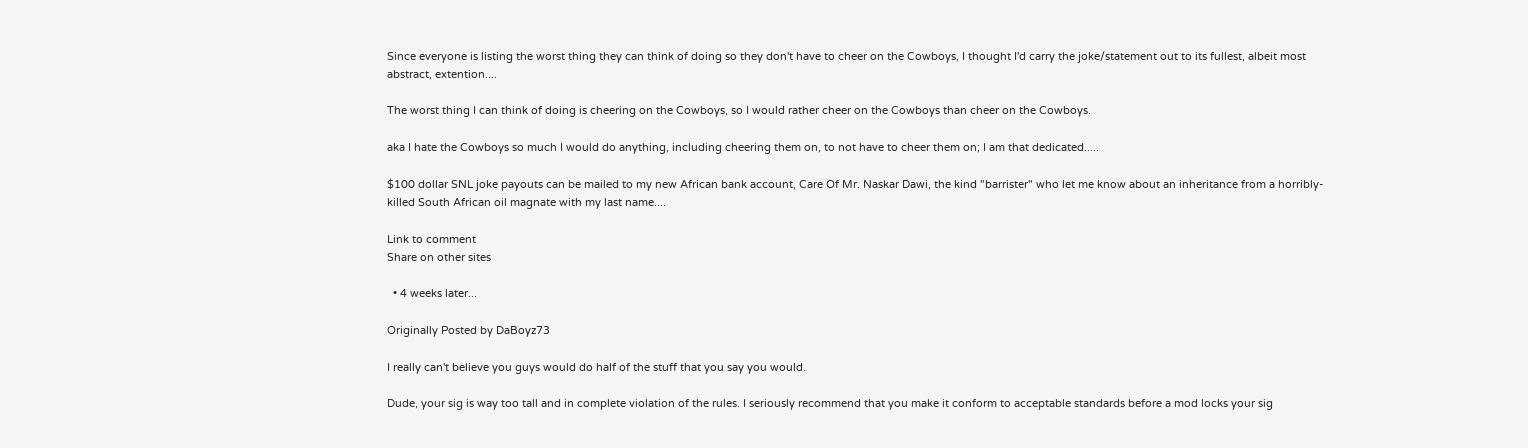Since everyone is listing the worst thing they can think of doing so they don't have to cheer on the Cowboys, I thought I'd carry the joke/statement out to its fullest, albeit most abstract, extention....

The worst thing I can think of doing is cheering on the Cowboys, so I would rather cheer on the Cowboys than cheer on the Cowboys.

aka I hate the Cowboys so much I would do anything, including cheering them on, to not have to cheer them on; I am that dedicated.....

$100 dollar SNL joke payouts can be mailed to my new African bank account, Care Of Mr. Naskar Dawi, the kind "barrister" who let me know about an inheritance from a horribly-killed South African oil magnate with my last name....

Link to comment
Share on other sites

  • 4 weeks later...

Originally Posted by DaBoyz73

I really can't believe you guys would do half of the stuff that you say you would.

Dude, your sig is way too tall and in complete violation of the rules. I seriously recommend that you make it conform to acceptable standards before a mod locks your sig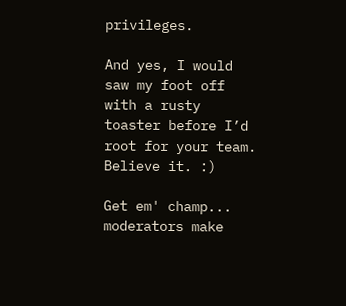privileges.

And yes, I would saw my foot off with a rusty toaster before I’d root for your team. Believe it. :)

Get em' champ... moderators make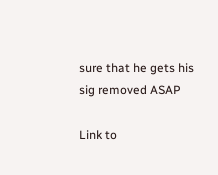sure that he gets his sig removed ASAP

Link to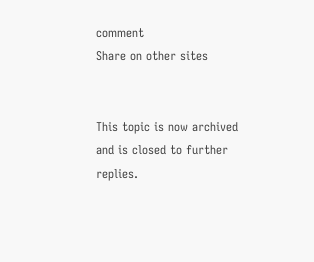comment
Share on other sites


This topic is now archived and is closed to further replies.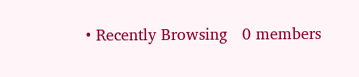• Recently Browsing   0 members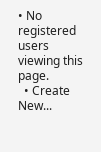• No registered users viewing this page.
  • Create New...